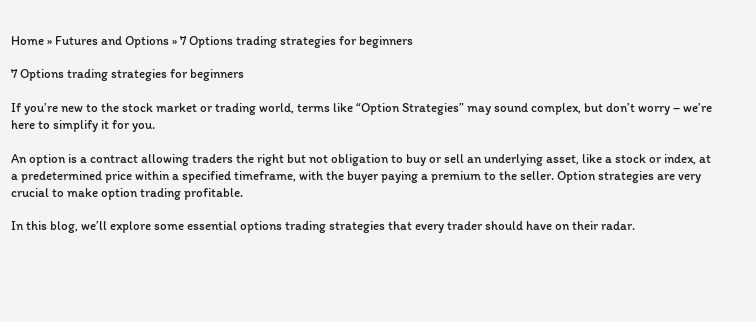Home » Futures and Options » 7 Options trading strategies for beginners

7 Options trading strategies for beginners

If you’re new to the stock market or trading world, terms like “Option Strategies” may sound complex, but don’t worry – we’re here to simplify it for you.

An option is a contract allowing traders the right but not obligation to buy or sell an underlying asset, like a stock or index, at a predetermined price within a specified timeframe, with the buyer paying a premium to the seller. Option strategies are very crucial to make option trading profitable.

In this blog, we’ll explore some essential options trading strategies that every trader should have on their radar.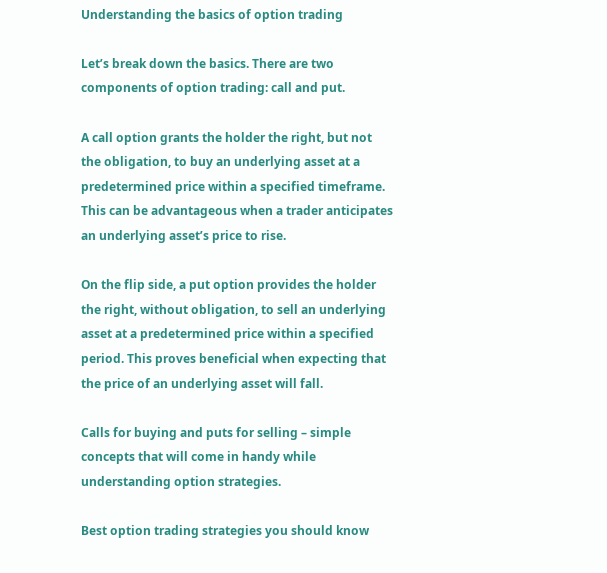Understanding the basics of option trading

Let’s break down the basics. There are two components of option trading: call and put.

A call option grants the holder the right, but not the obligation, to buy an underlying asset at a predetermined price within a specified timeframe. This can be advantageous when a trader anticipates an underlying asset’s price to rise.

On the flip side, a put option provides the holder the right, without obligation, to sell an underlying asset at a predetermined price within a specified period. This proves beneficial when expecting that the price of an underlying asset will fall.

Calls for buying and puts for selling – simple concepts that will come in handy while understanding option strategies.

Best option trading strategies you should know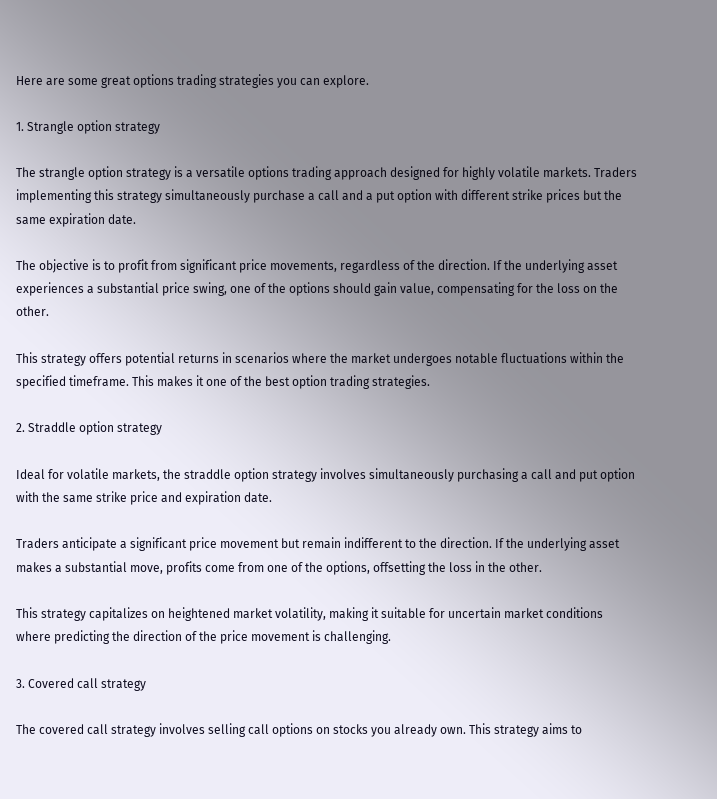Here are some great options trading strategies you can explore.

1. Strangle option strategy

The strangle option strategy is a versatile options trading approach designed for highly volatile markets. Traders implementing this strategy simultaneously purchase a call and a put option with different strike prices but the same expiration date.

The objective is to profit from significant price movements, regardless of the direction. If the underlying asset experiences a substantial price swing, one of the options should gain value, compensating for the loss on the other.

This strategy offers potential returns in scenarios where the market undergoes notable fluctuations within the specified timeframe. This makes it one of the best option trading strategies.

2. Straddle option strategy

Ideal for volatile markets, the straddle option strategy involves simultaneously purchasing a call and put option with the same strike price and expiration date.

Traders anticipate a significant price movement but remain indifferent to the direction. If the underlying asset makes a substantial move, profits come from one of the options, offsetting the loss in the other.

This strategy capitalizes on heightened market volatility, making it suitable for uncertain market conditions where predicting the direction of the price movement is challenging.

3. Covered call strategy

The covered call strategy involves selling call options on stocks you already own. This strategy aims to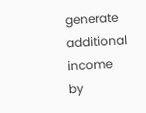generate additional income by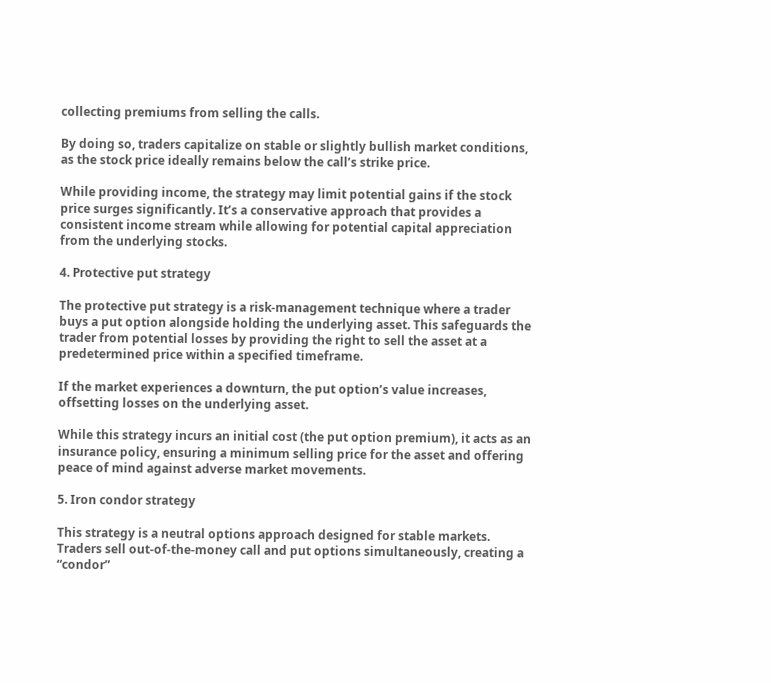collecting premiums from selling the calls.

By doing so, traders capitalize on stable or slightly bullish market conditions, as the stock price ideally remains below the call’s strike price.

While providing income, the strategy may limit potential gains if the stock price surges significantly. It’s a conservative approach that provides a consistent income stream while allowing for potential capital appreciation from the underlying stocks.

4. Protective put strategy

The protective put strategy is a risk-management technique where a trader buys a put option alongside holding the underlying asset. This safeguards the trader from potential losses by providing the right to sell the asset at a predetermined price within a specified timeframe.

If the market experiences a downturn, the put option’s value increases, offsetting losses on the underlying asset.

While this strategy incurs an initial cost (the put option premium), it acts as an insurance policy, ensuring a minimum selling price for the asset and offering peace of mind against adverse market movements.

5. Iron condor strategy

This strategy is a neutral options approach designed for stable markets. Traders sell out-of-the-money call and put options simultaneously, creating a “condor”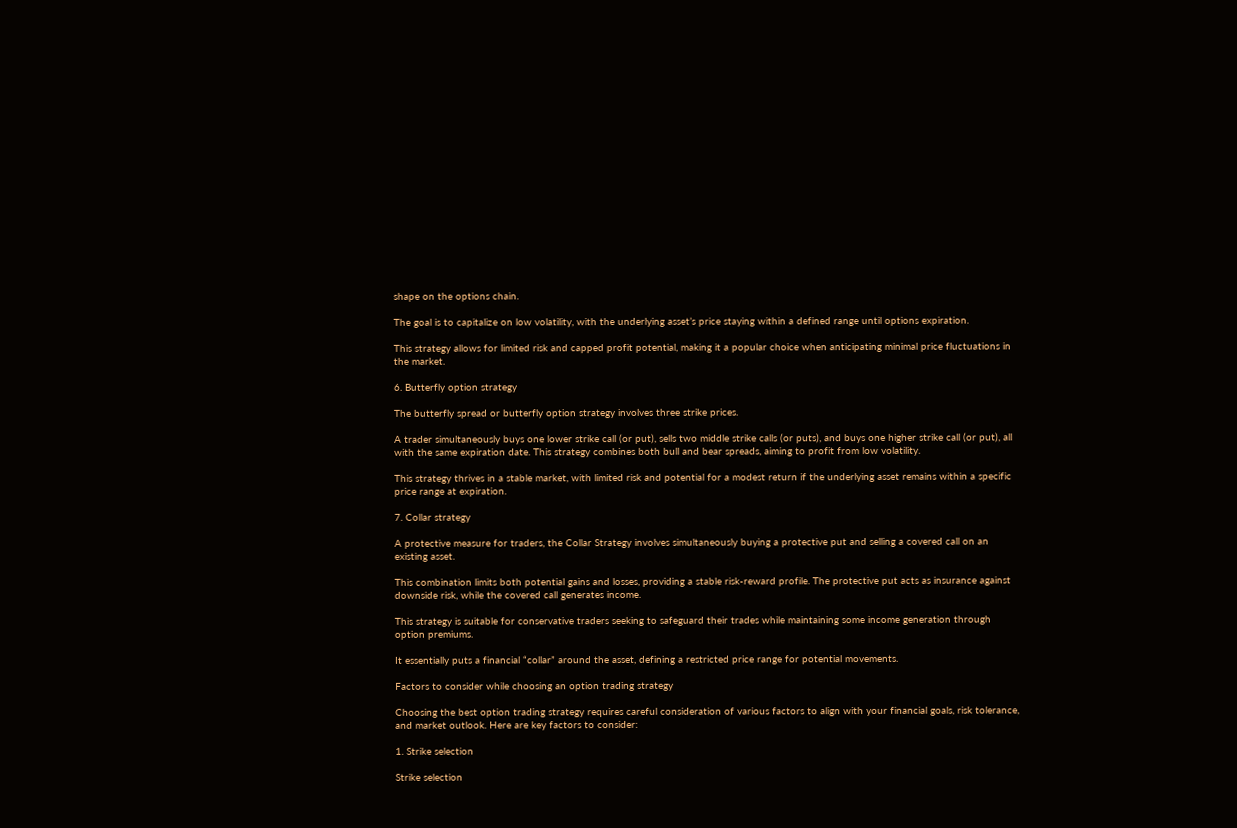shape on the options chain.

The goal is to capitalize on low volatility, with the underlying asset’s price staying within a defined range until options expiration.

This strategy allows for limited risk and capped profit potential, making it a popular choice when anticipating minimal price fluctuations in the market.

6. Butterfly option strategy

The butterfly spread or butterfly option strategy involves three strike prices.

A trader simultaneously buys one lower strike call (or put), sells two middle strike calls (or puts), and buys one higher strike call (or put), all with the same expiration date. This strategy combines both bull and bear spreads, aiming to profit from low volatility.

This strategy thrives in a stable market, with limited risk and potential for a modest return if the underlying asset remains within a specific price range at expiration.

7. Collar strategy

A protective measure for traders, the Collar Strategy involves simultaneously buying a protective put and selling a covered call on an existing asset.

This combination limits both potential gains and losses, providing a stable risk-reward profile. The protective put acts as insurance against downside risk, while the covered call generates income.

This strategy is suitable for conservative traders seeking to safeguard their trades while maintaining some income generation through option premiums.

It essentially puts a financial “collar” around the asset, defining a restricted price range for potential movements.

Factors to consider while choosing an option trading strategy

Choosing the best option trading strategy requires careful consideration of various factors to align with your financial goals, risk tolerance, and market outlook. Here are key factors to consider:

1. Strike selection

Strike selection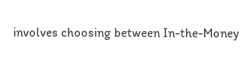involves choosing between In-the-Money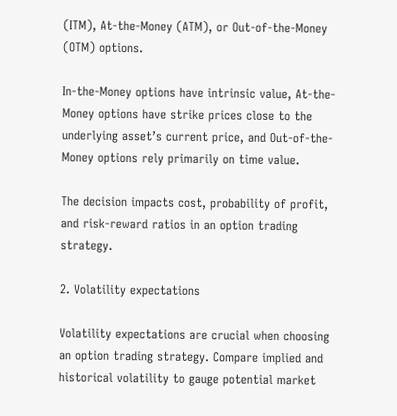(ITM), At-the-Money (ATM), or Out-of-the-Money (OTM) options.

In-the-Money options have intrinsic value, At-the-Money options have strike prices close to the underlying asset’s current price, and Out-of-the-Money options rely primarily on time value.

The decision impacts cost, probability of profit, and risk-reward ratios in an option trading strategy.

2. Volatility expectations

Volatility expectations are crucial when choosing an option trading strategy. Compare implied and historical volatility to gauge potential market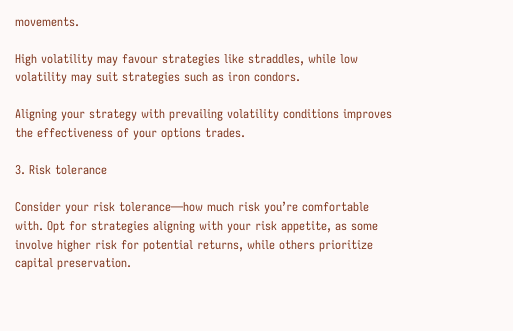movements.

High volatility may favour strategies like straddles, while low volatility may suit strategies such as iron condors.

Aligning your strategy with prevailing volatility conditions improves the effectiveness of your options trades.

3. Risk tolerance

Consider your risk tolerance—how much risk you’re comfortable with. Opt for strategies aligning with your risk appetite, as some involve higher risk for potential returns, while others prioritize capital preservation.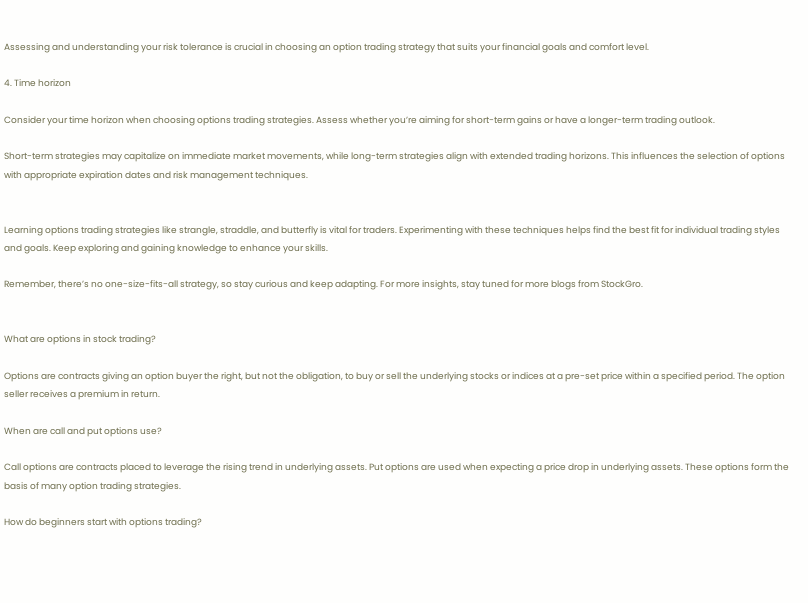Assessing and understanding your risk tolerance is crucial in choosing an option trading strategy that suits your financial goals and comfort level.

4. Time horizon

Consider your time horizon when choosing options trading strategies. Assess whether you’re aiming for short-term gains or have a longer-term trading outlook.

Short-term strategies may capitalize on immediate market movements, while long-term strategies align with extended trading horizons. This influences the selection of options with appropriate expiration dates and risk management techniques.


Learning options trading strategies like strangle, straddle, and butterfly is vital for traders. Experimenting with these techniques helps find the best fit for individual trading styles and goals. Keep exploring and gaining knowledge to enhance your skills.

Remember, there’s no one-size-fits-all strategy, so stay curious and keep adapting. For more insights, stay tuned for more blogs from StockGro.


What are options in stock trading?

Options are contracts giving an option buyer the right, but not the obligation, to buy or sell the underlying stocks or indices at a pre-set price within a specified period. The option seller receives a premium in return.

When are call and put options use?

Call options are contracts placed to leverage the rising trend in underlying assets. Put options are used when expecting a price drop in underlying assets. These options form the basis of many option trading strategies.

How do beginners start with options trading?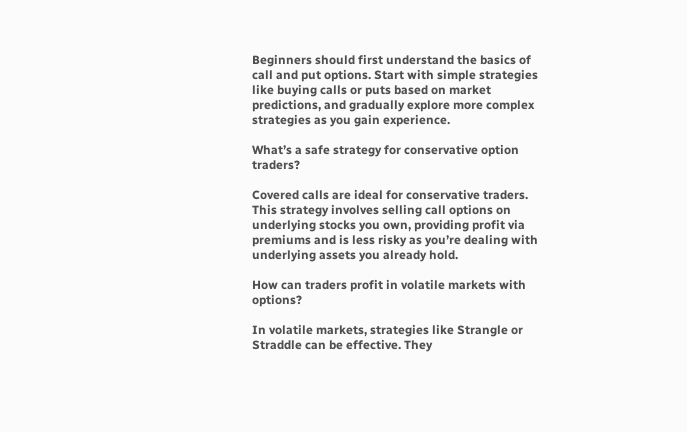Beginners should first understand the basics of call and put options. Start with simple strategies like buying calls or puts based on market predictions, and gradually explore more complex strategies as you gain experience.

What’s a safe strategy for conservative option traders?

Covered calls are ideal for conservative traders. This strategy involves selling call options on underlying stocks you own, providing profit via premiums and is less risky as you’re dealing with underlying assets you already hold.

How can traders profit in volatile markets with options?

In volatile markets, strategies like Strangle or Straddle can be effective. They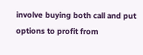involve buying both call and put options to profit from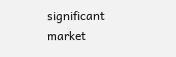significant market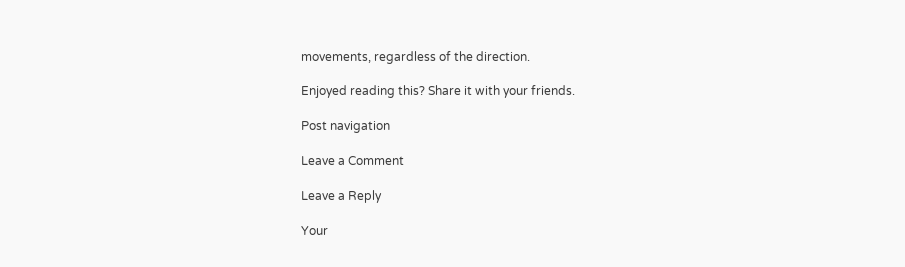movements, regardless of the direction.

Enjoyed reading this? Share it with your friends.

Post navigation

Leave a Comment

Leave a Reply

Your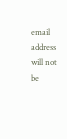email address will not be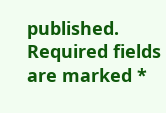published. Required fields are marked *